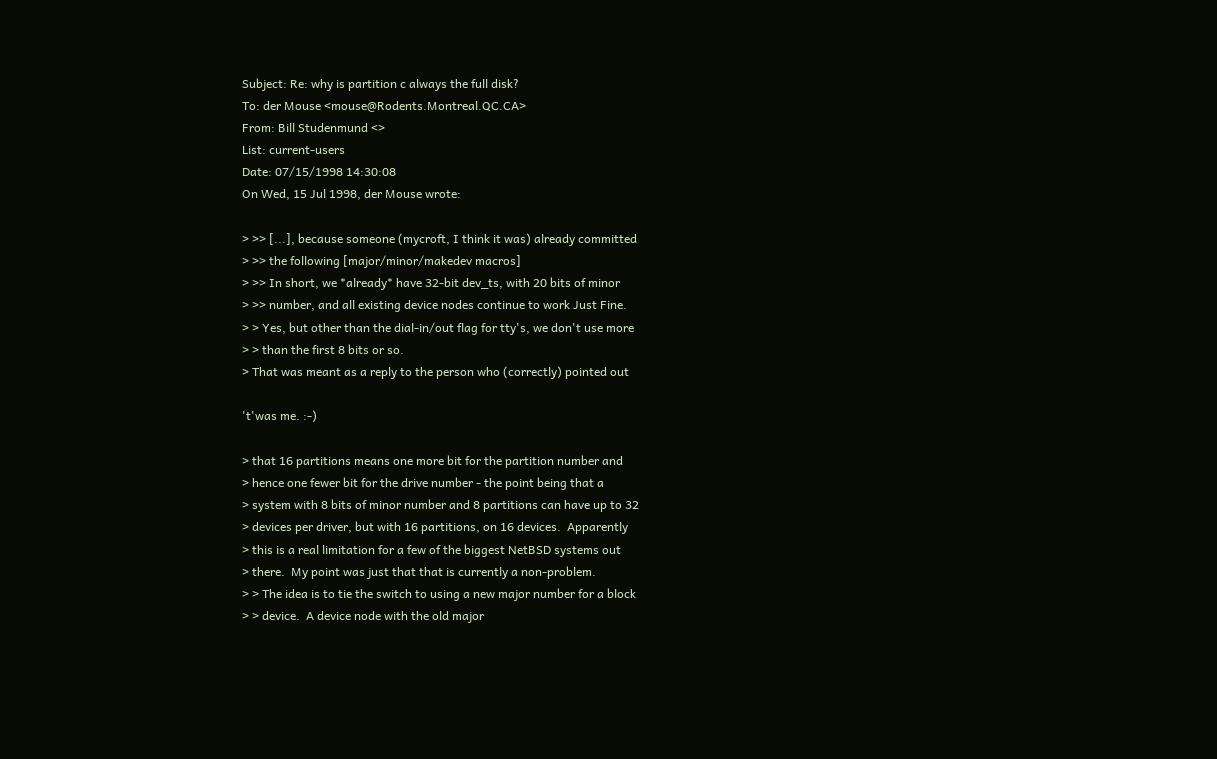Subject: Re: why is partition c always the full disk?
To: der Mouse <mouse@Rodents.Montreal.QC.CA>
From: Bill Studenmund <>
List: current-users
Date: 07/15/1998 14:30:08
On Wed, 15 Jul 1998, der Mouse wrote:

> >> [...], because someone (mycroft, I think it was) already committed
> >> the following [major/minor/makedev macros]
> >> In short, we *already* have 32-bit dev_ts, with 20 bits of minor
> >> number, and all existing device nodes continue to work Just Fine.
> > Yes, but other than the dial-in/out flag for tty's, we don't use more
> > than the first 8 bits or so.
> That was meant as a reply to the person who (correctly) pointed out

't'was me. :-)

> that 16 partitions means one more bit for the partition number and
> hence one fewer bit for the drive number - the point being that a
> system with 8 bits of minor number and 8 partitions can have up to 32
> devices per driver, but with 16 partitions, on 16 devices.  Apparently
> this is a real limitation for a few of the biggest NetBSD systems out
> there.  My point was just that that is currently a non-problem.
> > The idea is to tie the switch to using a new major number for a block
> > device.  A device node with the old major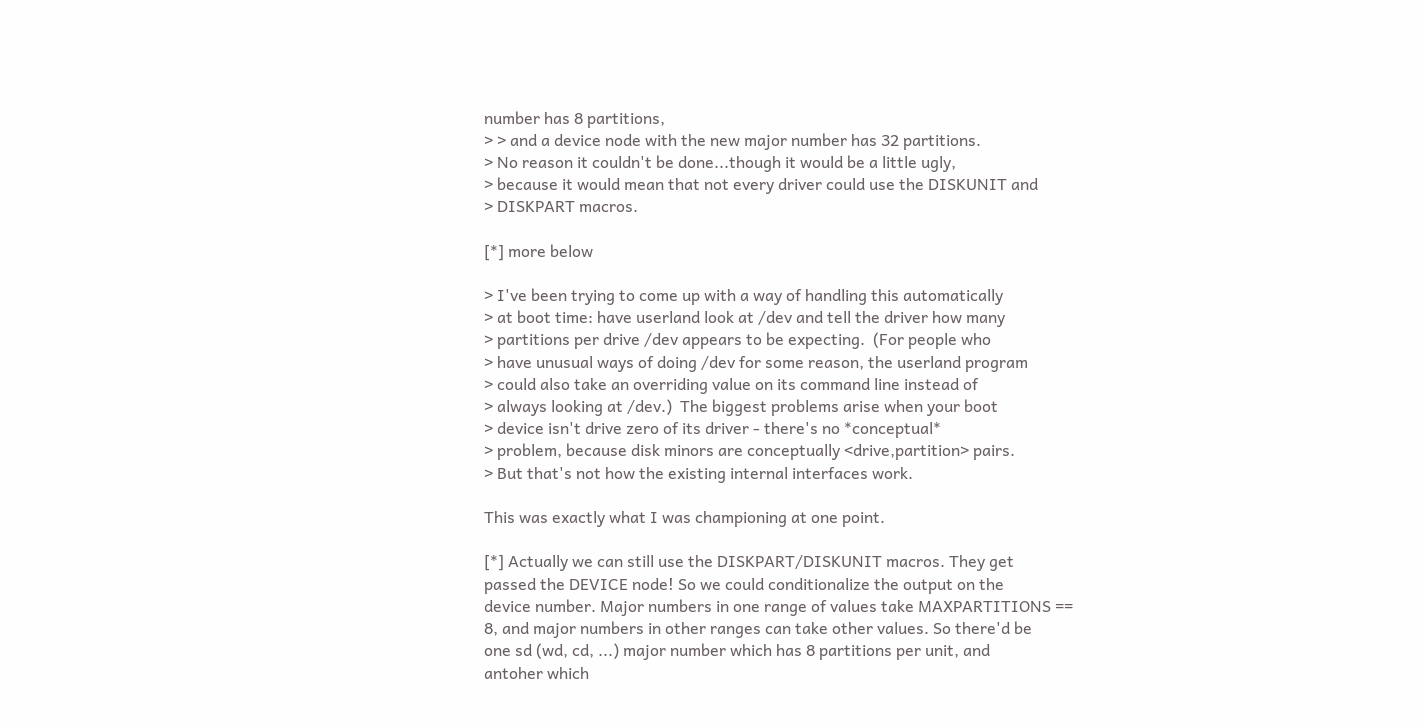number has 8 partitions,
> > and a device node with the new major number has 32 partitions.
> No reason it couldn't be done...though it would be a little ugly,
> because it would mean that not every driver could use the DISKUNIT and
> DISKPART macros.

[*] more below

> I've been trying to come up with a way of handling this automatically
> at boot time: have userland look at /dev and tell the driver how many
> partitions per drive /dev appears to be expecting.  (For people who
> have unusual ways of doing /dev for some reason, the userland program
> could also take an overriding value on its command line instead of
> always looking at /dev.)  The biggest problems arise when your boot
> device isn't drive zero of its driver - there's no *conceptual*
> problem, because disk minors are conceptually <drive,partition> pairs.
> But that's not how the existing internal interfaces work.

This was exactly what I was championing at one point.

[*] Actually we can still use the DISKPART/DISKUNIT macros. They get
passed the DEVICE node! So we could conditionalize the output on the
device number. Major numbers in one range of values take MAXPARTITIONS ==
8, and major numbers in other ranges can take other values. So there'd be
one sd (wd, cd, ...) major number which has 8 partitions per unit, and
antoher which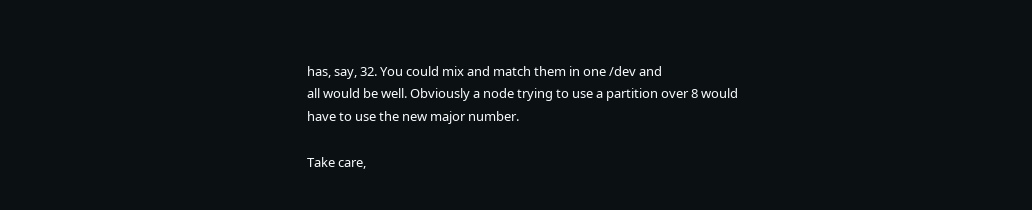has, say, 32. You could mix and match them in one /dev and
all would be well. Obviously a node trying to use a partition over 8 would
have to use the new major number.

Take care,